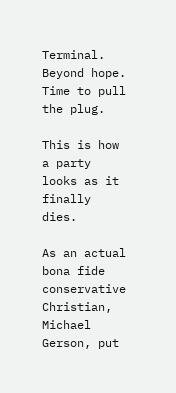Terminal. Beyond hope. Time to pull the plug.

This is how a party looks as it finally dies.

As an actual bona fide conservative Christian, Michael Gerson, put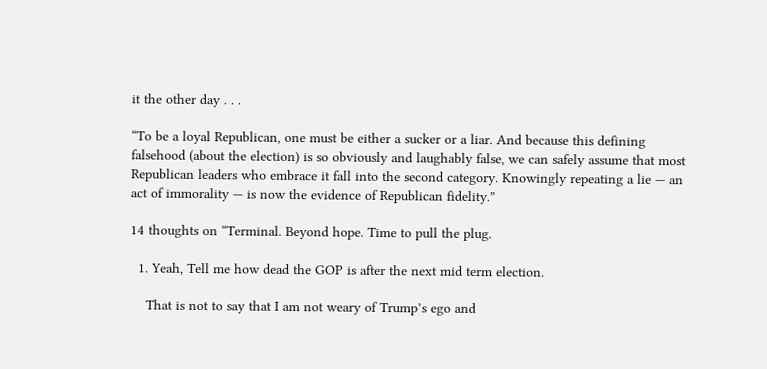it the other day . . .

“To be a loyal Republican, one must be either a sucker or a liar. And because this defining falsehood (about the election) is so obviously and laughably false, we can safely assume that most Republican leaders who embrace it fall into the second category. Knowingly repeating a lie — an act of immorality — is now the evidence of Republican fidelity.”

14 thoughts on “Terminal. Beyond hope. Time to pull the plug.

  1. Yeah, Tell me how dead the GOP is after the next mid term election.

    That is not to say that I am not weary of Trump’s ego and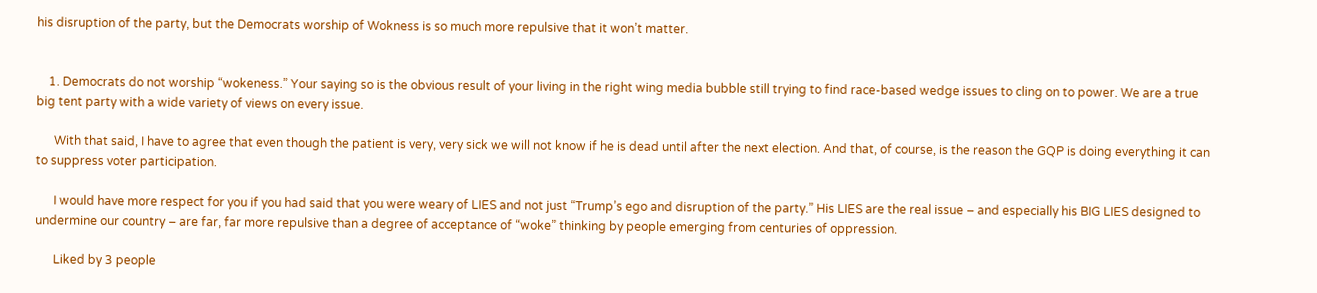his disruption of the party, but the Democrats worship of Wokness is so much more repulsive that it won’t matter.


    1. Democrats do not worship “wokeness.” Your saying so is the obvious result of your living in the right wing media bubble still trying to find race-based wedge issues to cling on to power. We are a true big tent party with a wide variety of views on every issue.

      With that said, I have to agree that even though the patient is very, very sick we will not know if he is dead until after the next election. And that, of course, is the reason the GQP is doing everything it can to suppress voter participation.

      I would have more respect for you if you had said that you were weary of LIES and not just “Trump’s ego and disruption of the party.” His LIES are the real issue – and especially his BIG LIES designed to undermine our country – are far, far more repulsive than a degree of acceptance of “woke” thinking by people emerging from centuries of oppression.

      Liked by 3 people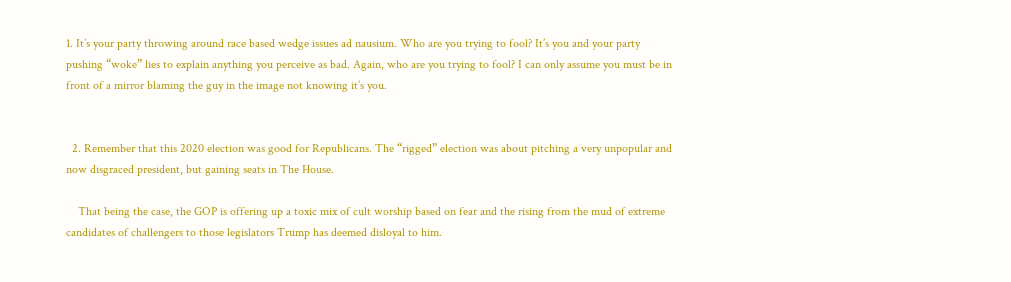1. It’s your party throwing around race based wedge issues ad nausium. Who are you trying to fool? It’s you and your party pushing “woke” lies to explain anything you perceive as bad. Again, who are you trying to fool? I can only assume you must be in front of a mirror blaming the guy in the image not knowing it’s you.


  2. Remember that this 2020 election was good for Republicans. The “rigged” election was about pitching a very unpopular and now disgraced president, but gaining seats in The House.

    That being the case, the GOP is offering up a toxic mix of cult worship based on fear and the rising from the mud of extreme candidates of challengers to those legislators Trump has deemed disloyal to him.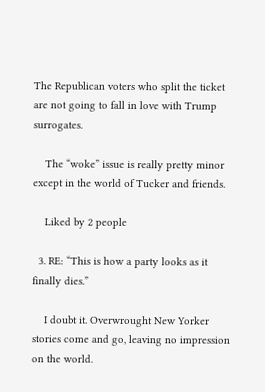The Republican voters who split the ticket are not going to fall in love with Trump surrogates.

    The “woke” issue is really pretty minor except in the world of Tucker and friends.

    Liked by 2 people

  3. RE: “This is how a party looks as it finally dies.”

    I doubt it. Overwrought New Yorker stories come and go, leaving no impression on the world.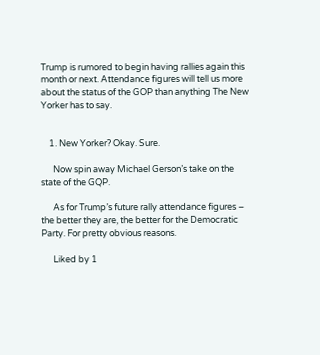Trump is rumored to begin having rallies again this month or next. Attendance figures will tell us more about the status of the GOP than anything The New Yorker has to say.


    1. New Yorker? Okay. Sure.

      Now spin away Michael Gerson’s take on the state of the GQP.

      As for Trump’s future rally attendance figures – the better they are, the better for the Democratic Party. For pretty obvious reasons.

      Liked by 1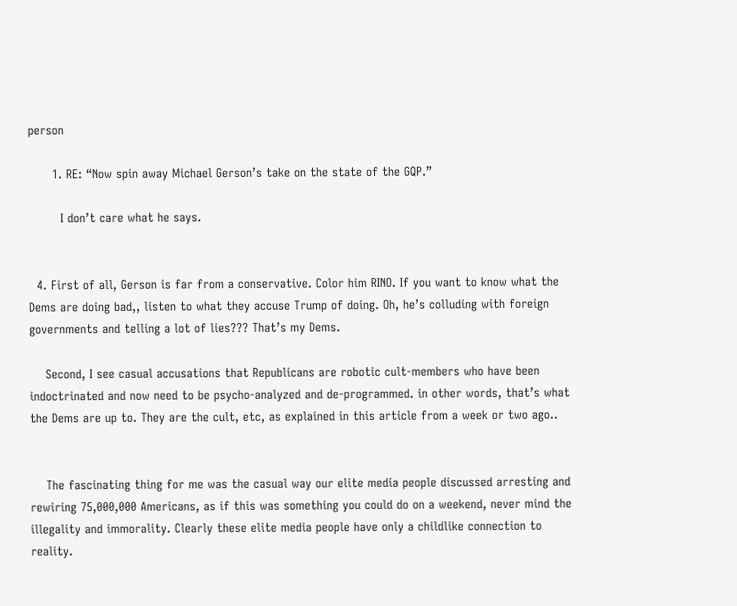person

      1. RE: “Now spin away Michael Gerson’s take on the state of the GQP.”

        I don’t care what he says.


  4. First of all, Gerson is far from a conservative. Color him RINO. If you want to know what the Dems are doing bad,, listen to what they accuse Trump of doing. Oh, he’s colluding with foreign governments and telling a lot of lies??? That’s my Dems.

    Second, I see casual accusations that Republicans are robotic cult-members who have been indoctrinated and now need to be psycho-analyzed and de-programmed. in other words, that’s what the Dems are up to. They are the cult, etc, as explained in this article from a week or two ago..


    The fascinating thing for me was the casual way our elite media people discussed arresting and rewiring 75,000,000 Americans, as if this was something you could do on a weekend, never mind the illegality and immorality. Clearly these elite media people have only a childlike connection to reality.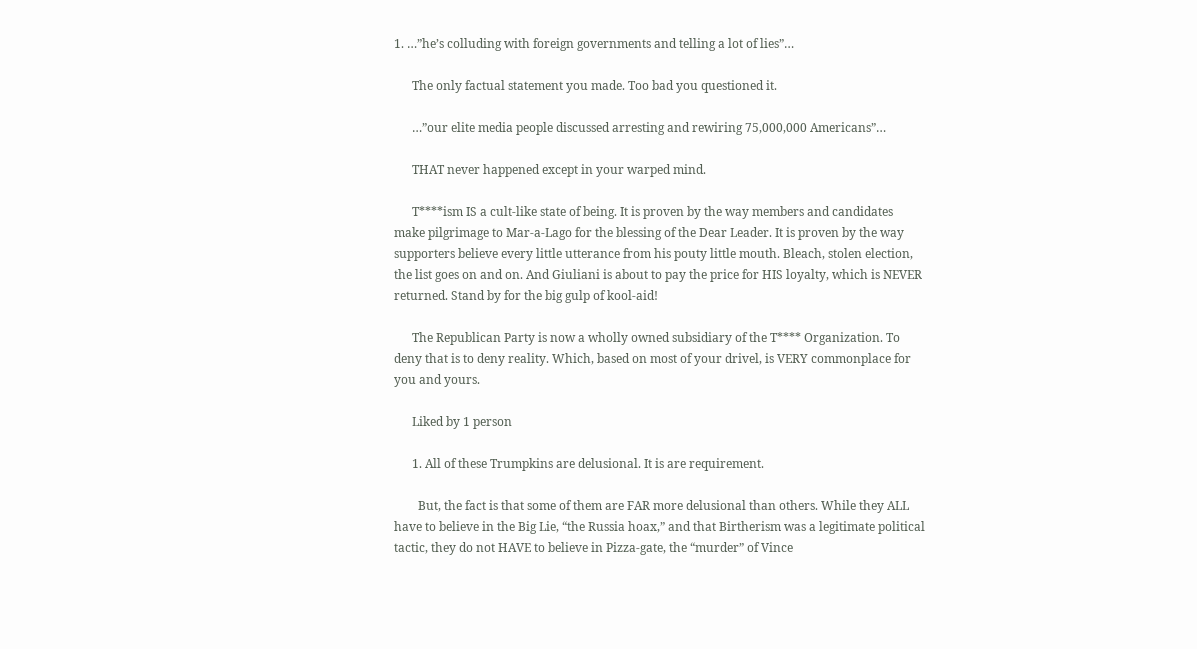1. …”he’s colluding with foreign governments and telling a lot of lies”…

      The only factual statement you made. Too bad you questioned it.

      …”our elite media people discussed arresting and rewiring 75,000,000 Americans”…

      THAT never happened except in your warped mind.

      T****ism IS a cult-like state of being. It is proven by the way members and candidates make pilgrimage to Mar-a-Lago for the blessing of the Dear Leader. It is proven by the way supporters believe every little utterance from his pouty little mouth. Bleach, stolen election, the list goes on and on. And Giuliani is about to pay the price for HIS loyalty, which is NEVER returned. Stand by for the big gulp of kool-aid!

      The Republican Party is now a wholly owned subsidiary of the T**** Organization. To deny that is to deny reality. Which, based on most of your drivel, is VERY commonplace for you and yours.

      Liked by 1 person

      1. All of these Trumpkins are delusional. It is are requirement.

        But, the fact is that some of them are FAR more delusional than others. While they ALL have to believe in the Big Lie, “the Russia hoax,” and that Birtherism was a legitimate political tactic, they do not HAVE to believe in Pizza-gate, the “murder” of Vince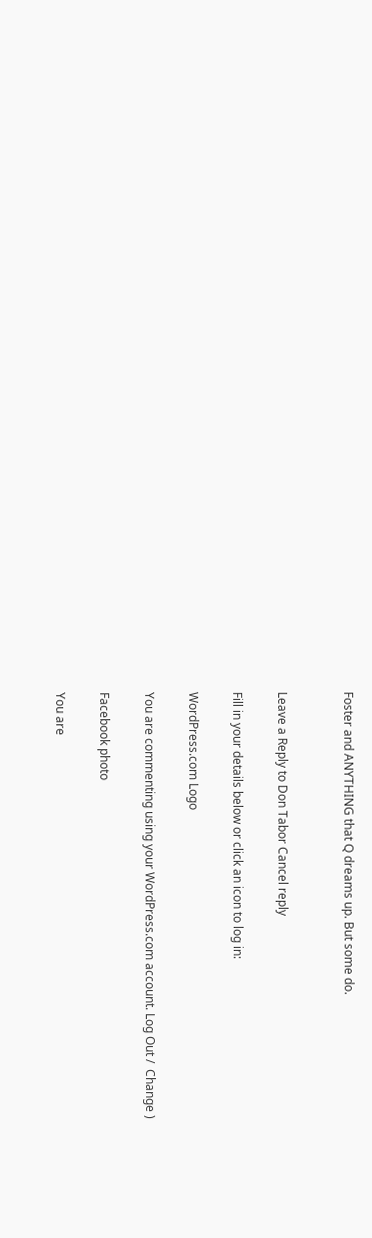Foster and ANYTHING that Q dreams up. But some do.


Leave a Reply to Don Tabor Cancel reply

Fill in your details below or click an icon to log in:

WordPress.com Logo

You are commenting using your WordPress.com account. Log Out /  Change )

Facebook photo

You are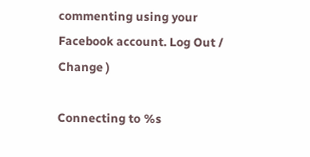commenting using your Facebook account. Log Out /  Change )

Connecting to %s